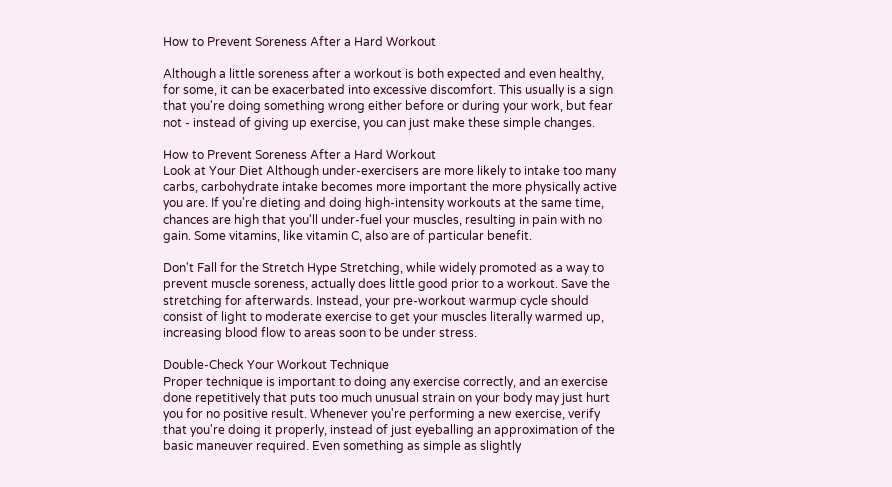How to Prevent Soreness After a Hard Workout

Although a little soreness after a workout is both expected and even healthy, for some, it can be exacerbated into excessive discomfort. This usually is a sign that you're doing something wrong either before or during your work, but fear not - instead of giving up exercise, you can just make these simple changes.

How to Prevent Soreness After a Hard Workout
Look at Your Diet Although under-exercisers are more likely to intake too many carbs, carbohydrate intake becomes more important the more physically active you are. If you're dieting and doing high-intensity workouts at the same time, chances are high that you'll under-fuel your muscles, resulting in pain with no gain. Some vitamins, like vitamin C, also are of particular benefit.

Don't Fall for the Stretch Hype Stretching, while widely promoted as a way to prevent muscle soreness, actually does little good prior to a workout. Save the stretching for afterwards. Instead, your pre-workout warmup cycle should consist of light to moderate exercise to get your muscles literally warmed up, increasing blood flow to areas soon to be under stress.

Double-Check Your Workout Technique
Proper technique is important to doing any exercise correctly, and an exercise done repetitively that puts too much unusual strain on your body may just hurt you for no positive result. Whenever you're performing a new exercise, verify that you're doing it properly, instead of just eyeballing an approximation of the basic maneuver required. Even something as simple as slightly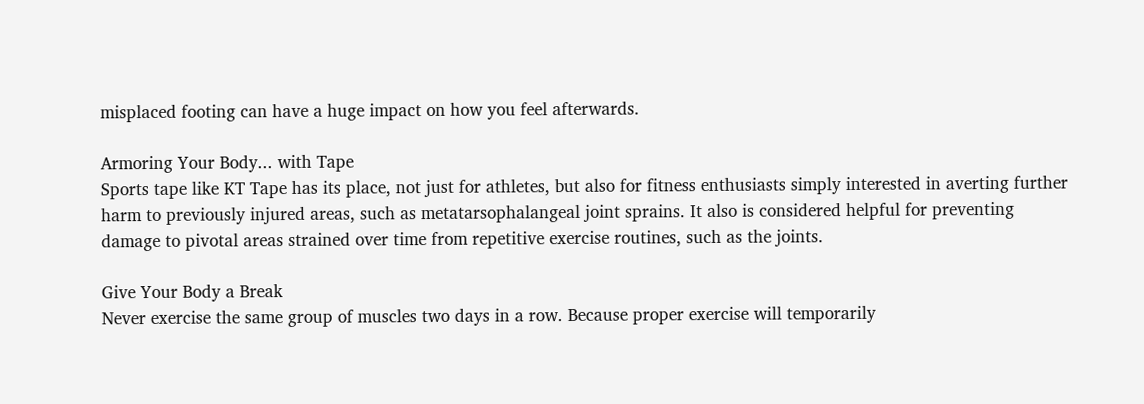misplaced footing can have a huge impact on how you feel afterwards.

Armoring Your Body... with Tape
Sports tape like KT Tape has its place, not just for athletes, but also for fitness enthusiasts simply interested in averting further harm to previously injured areas, such as metatarsophalangeal joint sprains. It also is considered helpful for preventing damage to pivotal areas strained over time from repetitive exercise routines, such as the joints.

Give Your Body a Break
Never exercise the same group of muscles two days in a row. Because proper exercise will temporarily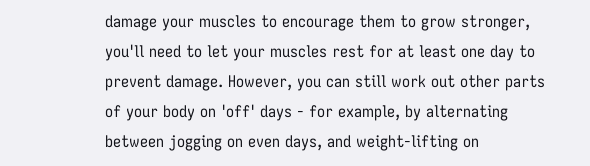damage your muscles to encourage them to grow stronger, you'll need to let your muscles rest for at least one day to prevent damage. However, you can still work out other parts of your body on 'off' days - for example, by alternating between jogging on even days, and weight-lifting on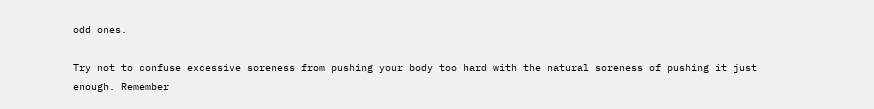odd ones.

Try not to confuse excessive soreness from pushing your body too hard with the natural soreness of pushing it just enough. Remember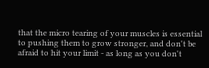that the micro tearing of your muscles is essential to pushing them to grow stronger, and don't be afraid to hit your limit - as long as you don't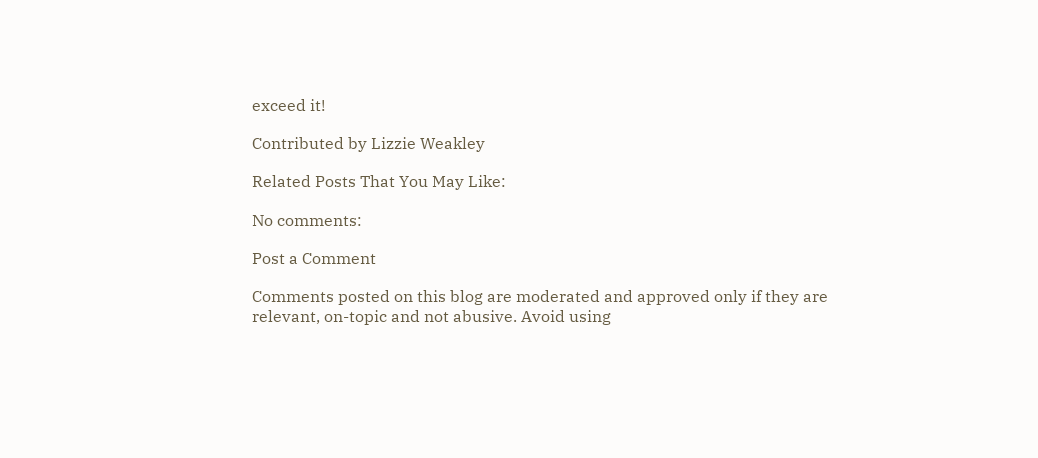exceed it!

Contributed by Lizzie Weakley

Related Posts That You May Like:

No comments:

Post a Comment

Comments posted on this blog are moderated and approved only if they are relevant, on-topic and not abusive. Avoid using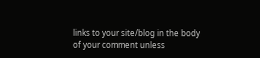links to your site/blog in the body of your comment unless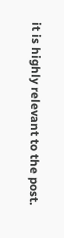it is highly relevant to the post.